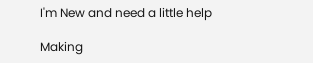I'm New and need a little help

Making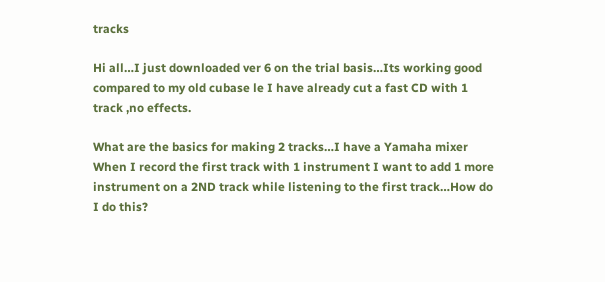tracks

Hi all…I just downloaded ver 6 on the trial basis…Its working good compared to my old cubase le I have already cut a fast CD with 1 track ,no effects.

What are the basics for making 2 tracks…I have a Yamaha mixer
When I record the first track with 1 instrument I want to add 1 more instrument on a 2ND track while listening to the first track…How do I do this?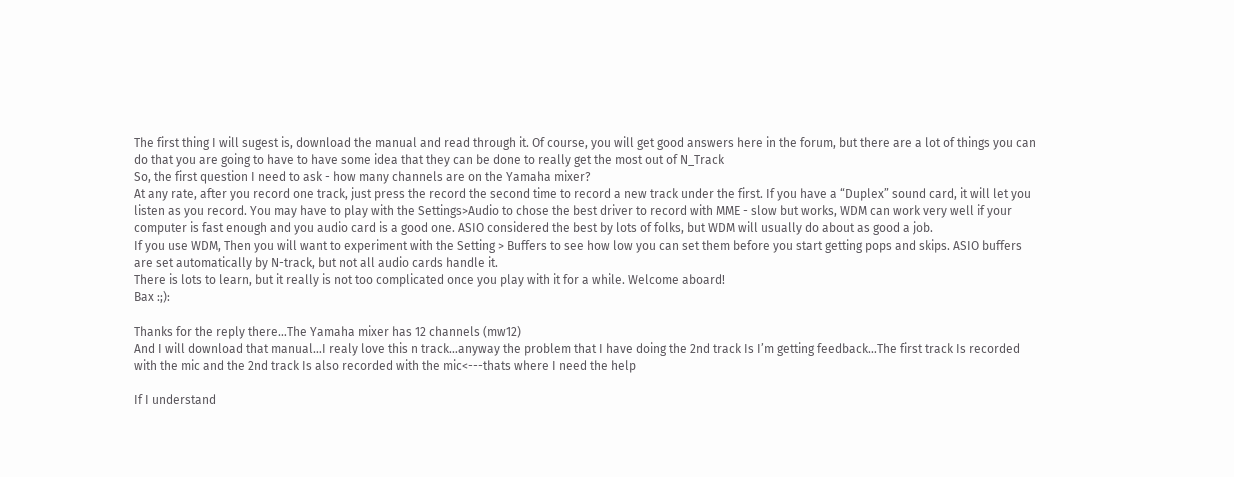The first thing I will sugest is, download the manual and read through it. Of course, you will get good answers here in the forum, but there are a lot of things you can do that you are going to have to have some idea that they can be done to really get the most out of N_Track
So, the first question I need to ask - how many channels are on the Yamaha mixer?
At any rate, after you record one track, just press the record the second time to record a new track under the first. If you have a “Duplex” sound card, it will let you listen as you record. You may have to play with the Settings>Audio to chose the best driver to record with MME - slow but works, WDM can work very well if your computer is fast enough and you audio card is a good one. ASIO considered the best by lots of folks, but WDM will usually do about as good a job.
If you use WDM, Then you will want to experiment with the Setting > Buffers to see how low you can set them before you start getting pops and skips. ASIO buffers are set automatically by N-track, but not all audio cards handle it.
There is lots to learn, but it really is not too complicated once you play with it for a while. Welcome aboard!
Bax :;):

Thanks for the reply there…The Yamaha mixer has 12 channels (mw12)
And I will download that manual…I realy love this n track…anyway the problem that I have doing the 2nd track Is I’m getting feedback…The first track Is recorded with the mic and the 2nd track Is also recorded with the mic<---thats where I need the help

If I understand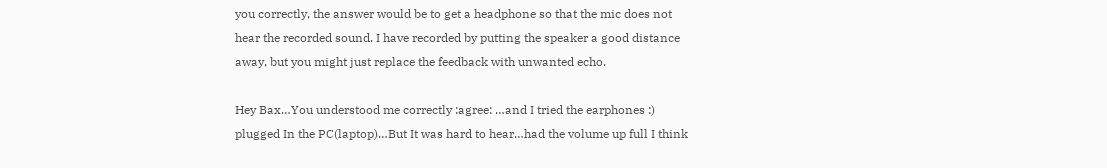you correctly, the answer would be to get a headphone so that the mic does not hear the recorded sound. I have recorded by putting the speaker a good distance away, but you might just replace the feedback with unwanted echo.

Hey Bax…You understood me correctly :agree: …and I tried the earphones :) plugged In the PC(laptop)…But It was hard to hear…had the volume up full I think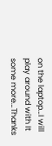on the laptop…I will play around with It some more…Thanks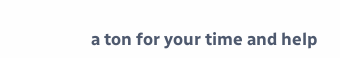a ton for your time and help